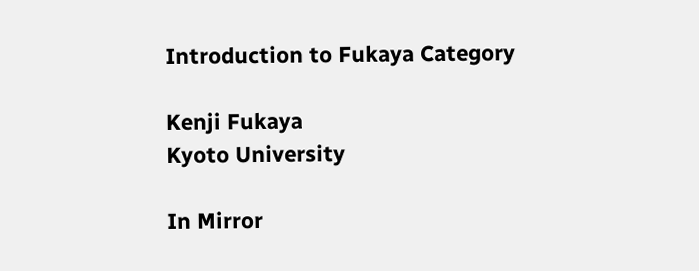Introduction to Fukaya Category

Kenji Fukaya
Kyoto University

In Mirror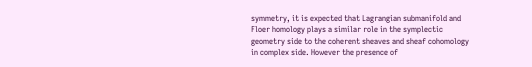symmetry, it is expected that Lagrangian submanifold and Floer homology plays a similar role in the symplectic geometry side to the coherent sheaves and sheaf cohomology in complex side. However the presence of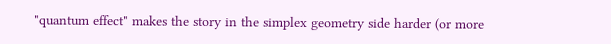"quantum effect" makes the story in the simplex geometry side harder (or more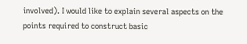involved). I would like to explain several aspects on the points required to construct basic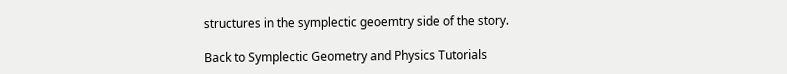structures in the symplectic geoemtry side of the story.

Back to Symplectic Geometry and Physics Tutorials